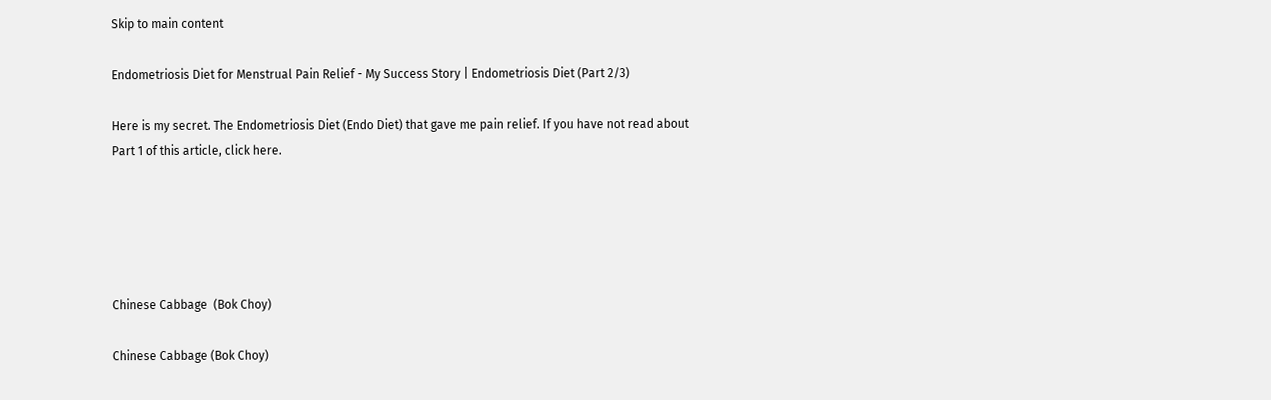Skip to main content

Endometriosis Diet for Menstrual Pain Relief - My Success Story | Endometriosis Diet (Part 2/3)

Here is my secret. The Endometriosis Diet (Endo Diet) that gave me pain relief. If you have not read about Part 1 of this article, click here.





Chinese Cabbage  (Bok Choy)

Chinese Cabbage (Bok Choy)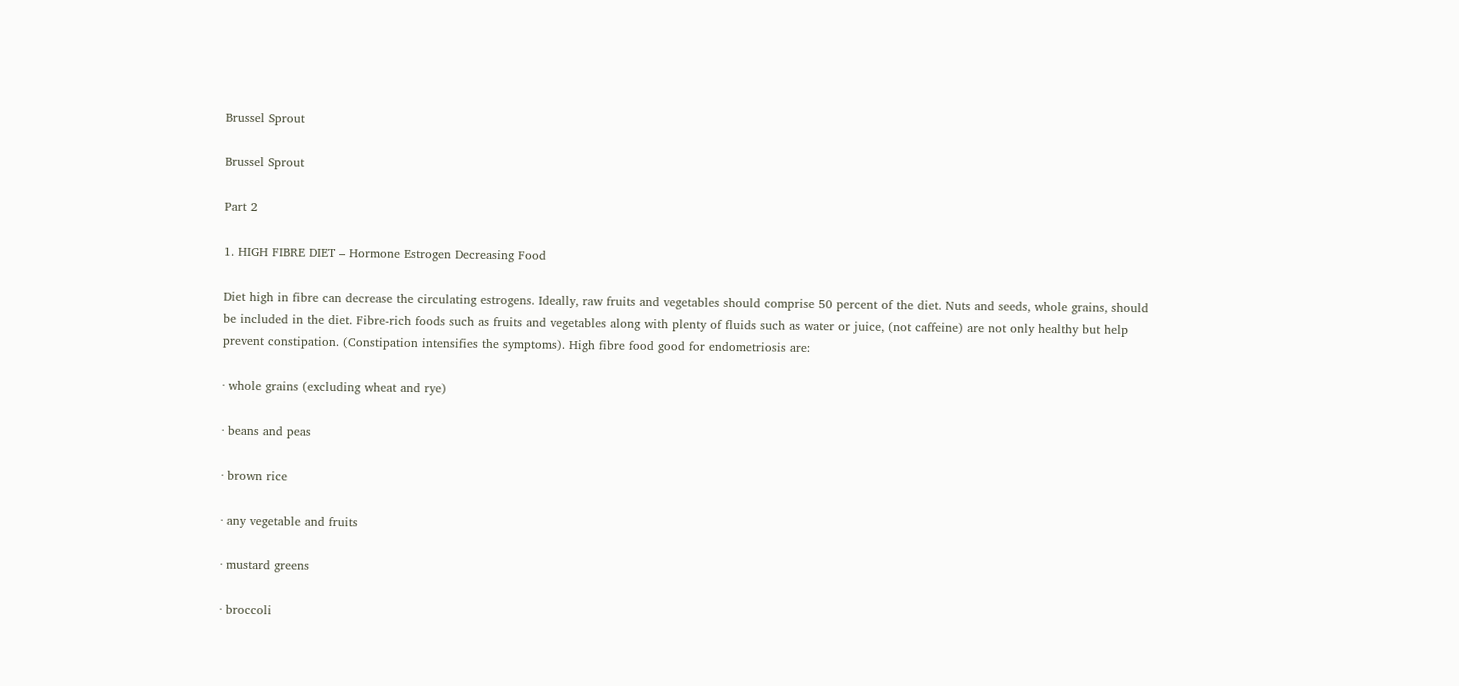Brussel Sprout

Brussel Sprout

Part 2

1. HIGH FIBRE DIET – Hormone Estrogen Decreasing Food

Diet high in fibre can decrease the circulating estrogens. Ideally, raw fruits and vegetables should comprise 50 percent of the diet. Nuts and seeds, whole grains, should be included in the diet. Fibre-rich foods such as fruits and vegetables along with plenty of fluids such as water or juice, (not caffeine) are not only healthy but help prevent constipation. (Constipation intensifies the symptoms). High fibre food good for endometriosis are:

· whole grains (excluding wheat and rye)

· beans and peas

· brown rice

· any vegetable and fruits

· mustard greens

· broccoli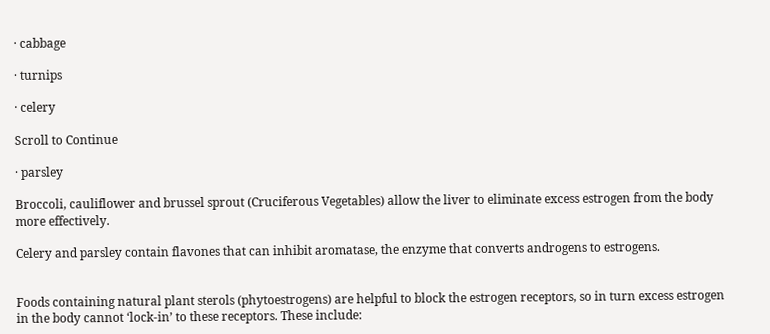· cabbage

· turnips

· celery

Scroll to Continue

· parsley

Broccoli, cauliflower and brussel sprout (Cruciferous Vegetables) allow the liver to eliminate excess estrogen from the body more effectively.

Celery and parsley contain flavones that can inhibit aromatase, the enzyme that converts androgens to estrogens.


Foods containing natural plant sterols (phytoestrogens) are helpful to block the estrogen receptors, so in turn excess estrogen in the body cannot ‘lock-in’ to these receptors. These include: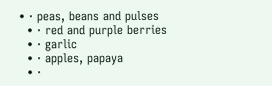• · peas, beans and pulses
  • · red and purple berries
  • · garlic
  • · apples, papaya
  • ·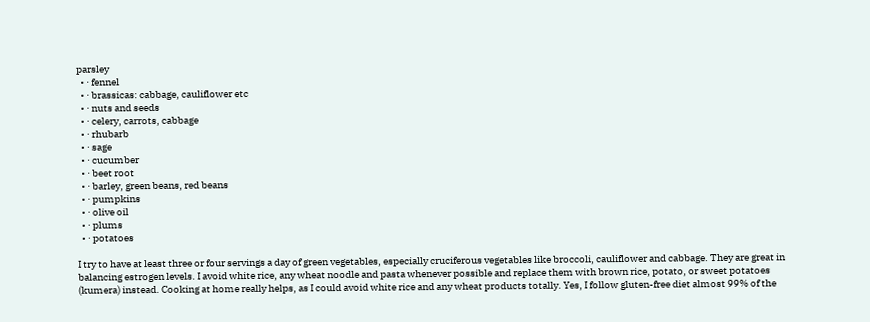parsley
  • · fennel
  • · brassicas: cabbage, cauliflower etc
  • · nuts and seeds
  • · celery, carrots, cabbage
  • · rhubarb
  • · sage
  • · cucumber
  • · beet root
  • · barley, green beans, red beans
  • · pumpkins
  • · olive oil
  • · plums
  • · potatoes

I try to have at least three or four servings a day of green vegetables, especially cruciferous vegetables like broccoli, cauliflower and cabbage. They are great in balancing estrogen levels. I avoid white rice, any wheat noodle and pasta whenever possible and replace them with brown rice, potato, or sweet potatoes (kumera) instead. Cooking at home really helps, as I could avoid white rice and any wheat products totally. Yes, I follow gluten-free diet almost 99% of the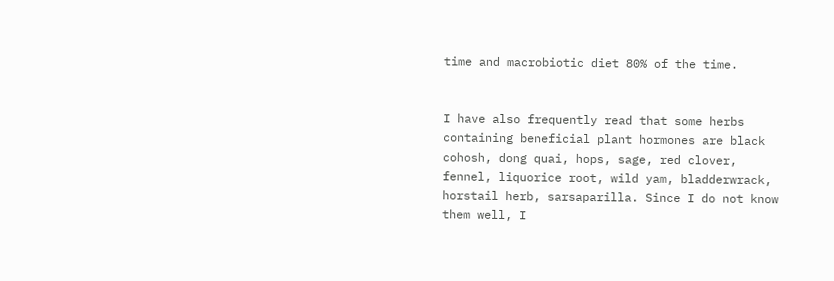time and macrobiotic diet 80% of the time.


I have also frequently read that some herbs containing beneficial plant hormones are black cohosh, dong quai, hops, sage, red clover, fennel, liquorice root, wild yam, bladderwrack, horstail herb, sarsaparilla. Since I do not know them well, I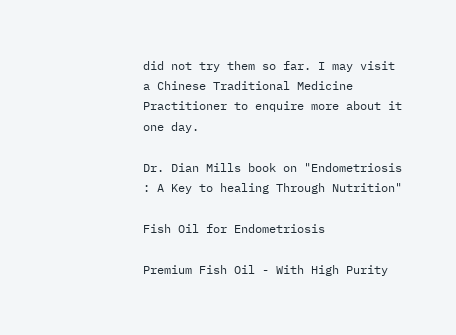did not try them so far. I may visit a Chinese Traditional Medicine Practitioner to enquire more about it one day.

Dr. Dian Mills book on "Endometriosis : A Key to healing Through Nutrition"

Fish Oil for Endometriosis

Premium Fish Oil - With High Purity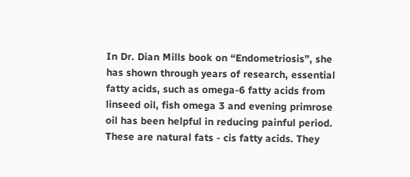In Dr. Dian Mills book on “Endometriosis”, she has shown through years of research, essential fatty acids, such as omega-6 fatty acids from linseed oil, fish omega 3 and evening primrose oil has been helpful in reducing painful period. These are natural fats - cis fatty acids. They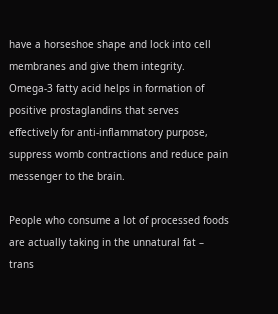have a horseshoe shape and lock into cell membranes and give them integrity. Omega-3 fatty acid helps in formation of positive prostaglandins that serves effectively for anti-inflammatory purpose, suppress womb contractions and reduce pain messenger to the brain.

People who consume a lot of processed foods are actually taking in the unnatural fat – trans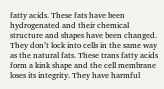fatty acids. These fats have been hydrogenated and their chemical structure and shapes have been changed. They don’t lock into cells in the same way as the natural fats. These trans fatty acids form a kink shape and the cell membrane loses its integrity. They have harmful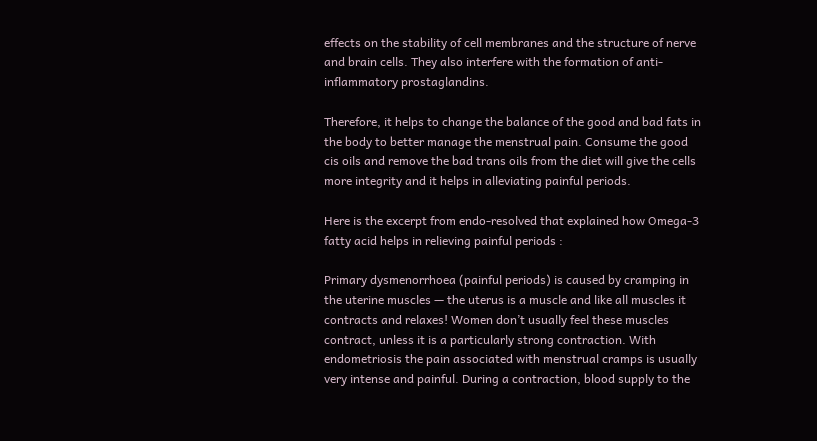effects on the stability of cell membranes and the structure of nerve and brain cells. They also interfere with the formation of anti-inflammatory prostaglandins.

Therefore, it helps to change the balance of the good and bad fats in the body to better manage the menstrual pain. Consume the good cis oils and remove the bad trans oils from the diet will give the cells more integrity and it helps in alleviating painful periods.

Here is the excerpt from endo-resolved that explained how Omega-3 fatty acid helps in relieving painful periods :

Primary dysmenorrhoea (painful periods) is caused by cramping in the uterine muscles — the uterus is a muscle and like all muscles it contracts and relaxes! Women don’t usually feel these muscles contract, unless it is a particularly strong contraction. With endometriosis the pain associated with menstrual cramps is usually very intense and painful. During a contraction, blood supply to the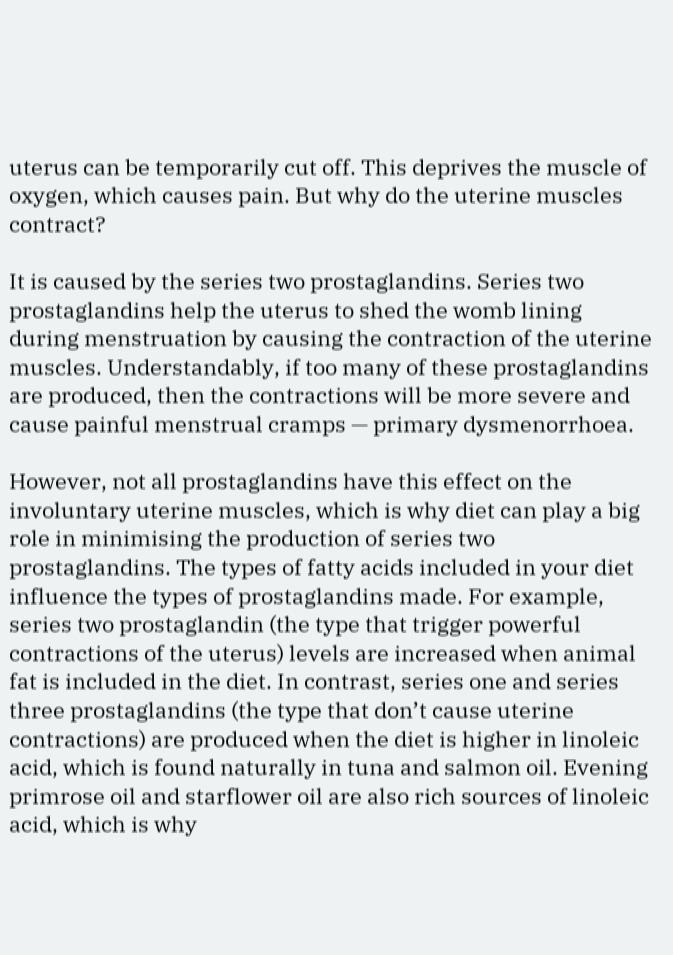uterus can be temporarily cut off. This deprives the muscle of oxygen, which causes pain. But why do the uterine muscles contract?

It is caused by the series two prostaglandins. Series two prostaglandins help the uterus to shed the womb lining during menstruation by causing the contraction of the uterine muscles. Understandably, if too many of these prostaglandins are produced, then the contractions will be more severe and cause painful menstrual cramps — primary dysmenorrhoea.

However, not all prostaglandins have this effect on the involuntary uterine muscles, which is why diet can play a big role in minimising the production of series two prostaglandins. The types of fatty acids included in your diet influence the types of prostaglandins made. For example, series two prostaglandin (the type that trigger powerful contractions of the uterus) levels are increased when animal fat is included in the diet. In contrast, series one and series three prostaglandins (the type that don’t cause uterine contractions) are produced when the diet is higher in linoleic acid, which is found naturally in tuna and salmon oil. Evening primrose oil and starflower oil are also rich sources of linoleic acid, which is why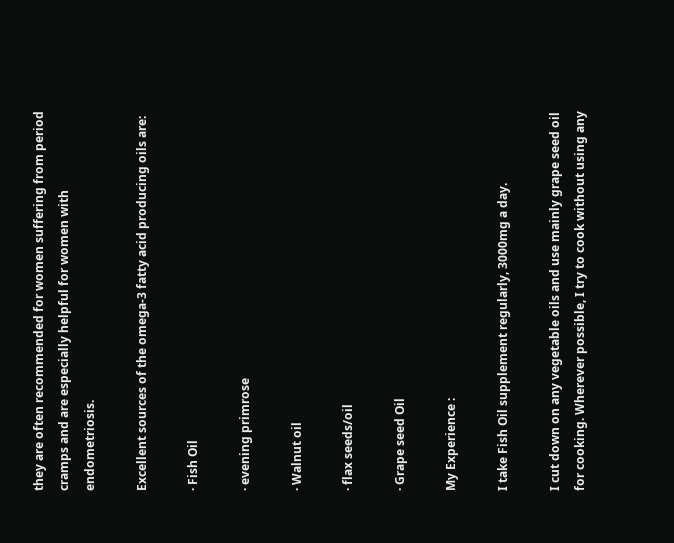they are often recommended for women suffering from period cramps and are especially helpful for women with endometriosis.

Excellent sources of the omega-3 fatty acid producing oils are:

· Fish Oil

· evening primrose

· Walnut oil

· flax seeds/oil

· Grape seed Oil

My Experience :

I take Fish Oil supplement regularly, 3000mg a day.

I cut down on any vegetable oils and use mainly grape seed oil for cooking. Wherever possible, I try to cook without using any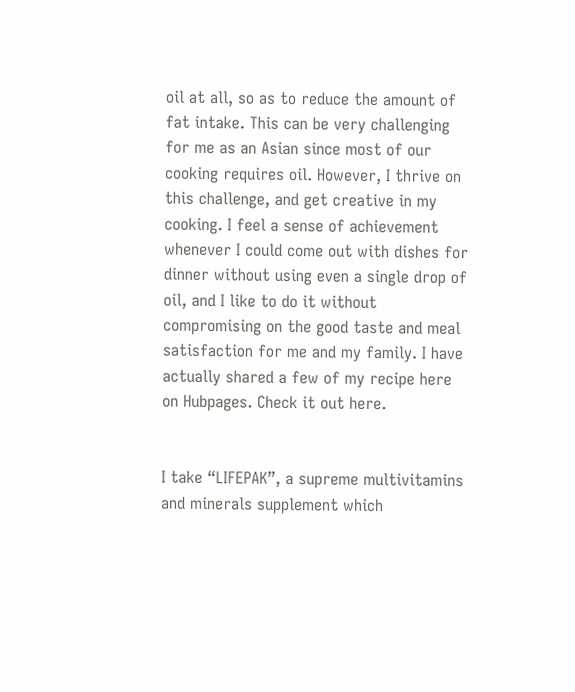oil at all, so as to reduce the amount of fat intake. This can be very challenging for me as an Asian since most of our cooking requires oil. However, I thrive on this challenge, and get creative in my cooking. I feel a sense of achievement whenever I could come out with dishes for dinner without using even a single drop of oil, and I like to do it without compromising on the good taste and meal satisfaction for me and my family. I have actually shared a few of my recipe here on Hubpages. Check it out here.


I take “LIFEPAK”, a supreme multivitamins and minerals supplement which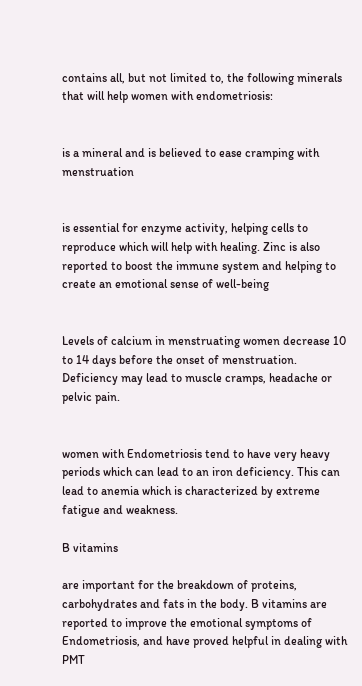contains all, but not limited to, the following minerals that will help women with endometriosis:


is a mineral and is believed to ease cramping with menstruation


is essential for enzyme activity, helping cells to reproduce which will help with healing. Zinc is also reported to boost the immune system and helping to create an emotional sense of well-being


Levels of calcium in menstruating women decrease 10 to 14 days before the onset of menstruation. Deficiency may lead to muscle cramps, headache or pelvic pain.


women with Endometriosis tend to have very heavy periods which can lead to an iron deficiency. This can lead to anemia which is characterized by extreme fatigue and weakness.

B vitamins

are important for the breakdown of proteins, carbohydrates and fats in the body. B vitamins are reported to improve the emotional symptoms of Endometriosis, and have proved helpful in dealing with PMT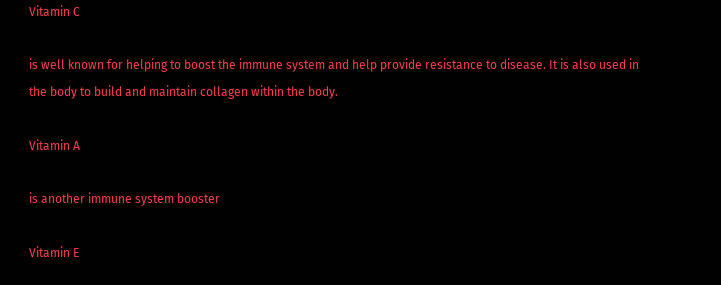Vitamin C

is well known for helping to boost the immune system and help provide resistance to disease. It is also used in the body to build and maintain collagen within the body.

Vitamin A

is another immune system booster

Vitamin E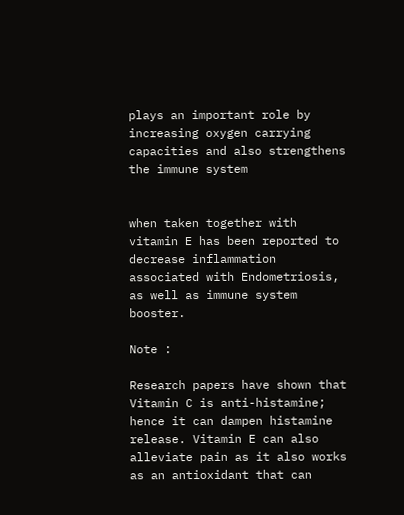plays an important role by increasing oxygen carrying capacities and also strengthens the immune system


when taken together with vitamin E has been reported to decrease inflammation associated with Endometriosis, as well as immune system booster.

Note :

Research papers have shown that Vitamin C is anti-histamine; hence it can dampen histamine release. Vitamin E can also alleviate pain as it also works as an antioxidant that can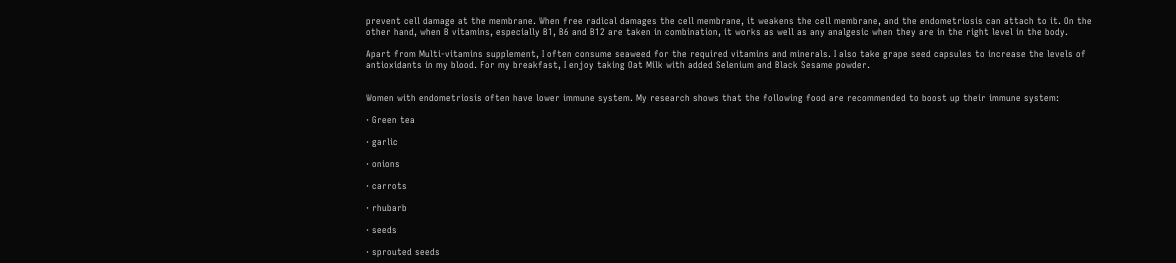prevent cell damage at the membrane. When free radical damages the cell membrane, it weakens the cell membrane, and the endometriosis can attach to it. On the other hand, when B vitamins, especially B1, B6 and B12 are taken in combination, it works as well as any analgesic when they are in the right level in the body.

Apart from Multi-vitamins supplement, I often consume seaweed for the required vitamins and minerals. I also take grape seed capsules to increase the levels of antioxidants in my blood. For my breakfast, I enjoy taking Oat Milk with added Selenium and Black Sesame powder.


Women with endometriosis often have lower immune system. My research shows that the following food are recommended to boost up their immune system:

· Green tea

· garlic

· onions

· carrots

· rhubarb

· seeds

· sprouted seeds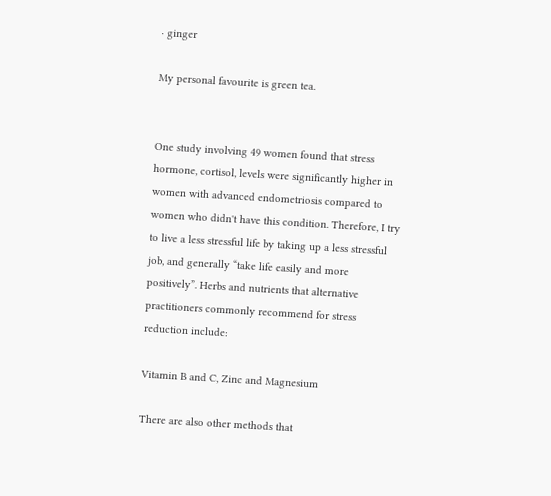· ginger

My personal favourite is green tea.


One study involving 49 women found that stress hormone, cortisol, levels were significantly higher in women with advanced endometriosis compared to women who didn't have this condition. Therefore, I try to live a less stressful life by taking up a less stressful job, and generally “take life easily and more positively”. Herbs and nutrients that alternative practitioners commonly recommend for stress reduction include:

Vitamin B and C, Zinc and Magnesium

There are also other methods that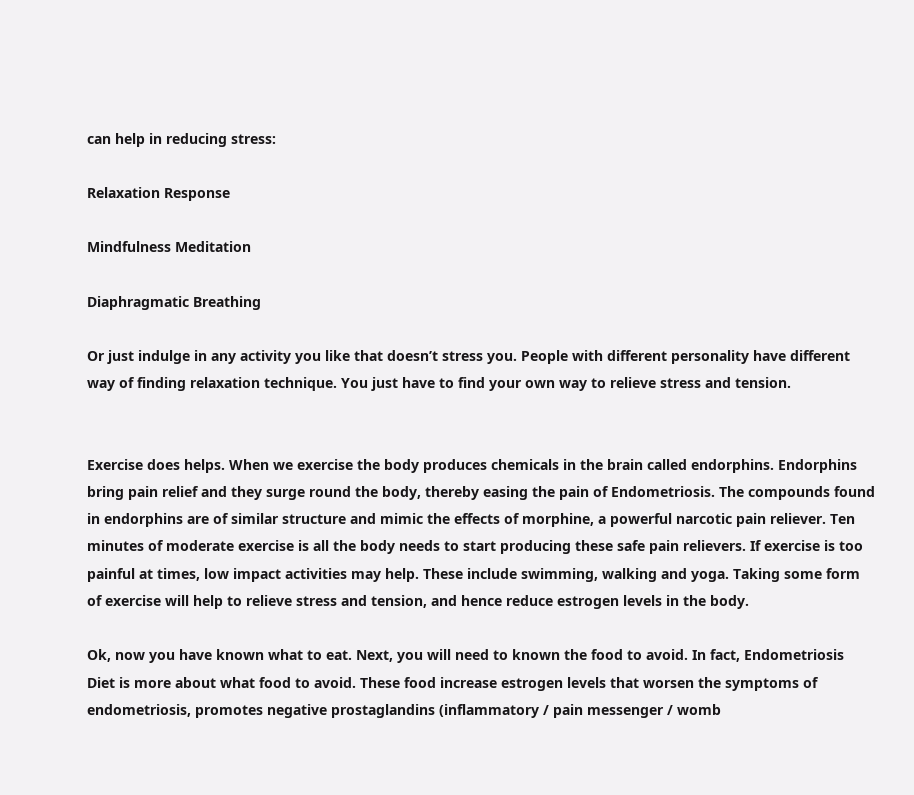can help in reducing stress:

Relaxation Response

Mindfulness Meditation

Diaphragmatic Breathing

Or just indulge in any activity you like that doesn’t stress you. People with different personality have different way of finding relaxation technique. You just have to find your own way to relieve stress and tension.


Exercise does helps. When we exercise the body produces chemicals in the brain called endorphins. Endorphins bring pain relief and they surge round the body, thereby easing the pain of Endometriosis. The compounds found in endorphins are of similar structure and mimic the effects of morphine, a powerful narcotic pain reliever. Ten minutes of moderate exercise is all the body needs to start producing these safe pain relievers. If exercise is too painful at times, low impact activities may help. These include swimming, walking and yoga. Taking some form of exercise will help to relieve stress and tension, and hence reduce estrogen levels in the body.

Ok, now you have known what to eat. Next, you will need to known the food to avoid. In fact, Endometriosis Diet is more about what food to avoid. These food increase estrogen levels that worsen the symptoms of endometriosis, promotes negative prostaglandins (inflammatory / pain messenger / womb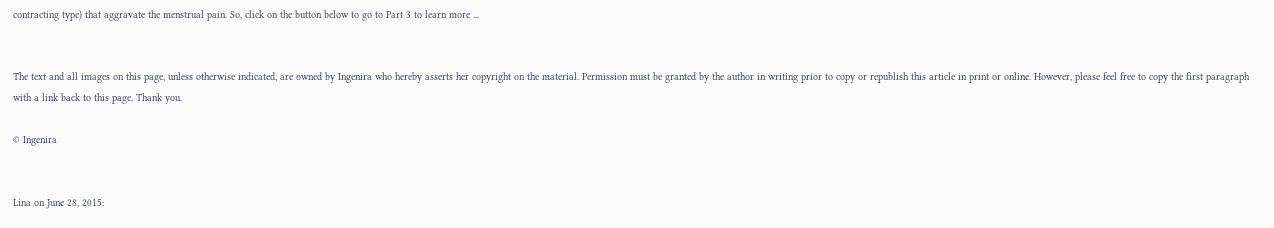contracting type) that aggravate the menstrual pain. So, click on the button below to go to Part 3 to learn more ...


The text and all images on this page, unless otherwise indicated, are owned by Ingenira who hereby asserts her copyright on the material. Permission must be granted by the author in writing prior to copy or republish this article in print or online. However, please feel free to copy the first paragraph with a link back to this page. Thank you.

© Ingenira


Lina on June 28, 2015: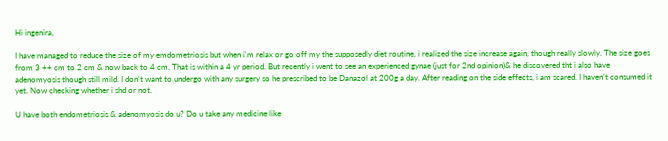Hi ingenira,

I have managed to reduce the size of my emdometriosis but when i'm relax or go off my the supposedly diet routine, i realized the size increase again, though really slowly. The size goes from 3 ++ cm to 2 cm & now back to 4 cm. That is within a 4 yr period. But recently i went to see an experienced gynae (just for 2nd opinion)& he discovered tht i also have adenomyosis though still mild. I don't want to undergo with any surgery so he prescribed to be Danazol at 200g a day. After reading on the side effects, i am scared. I haven't consumed it yet. Now checking whether i shd or not.

U have both endometriosis & adenomyosis do u? Do u take any medicine like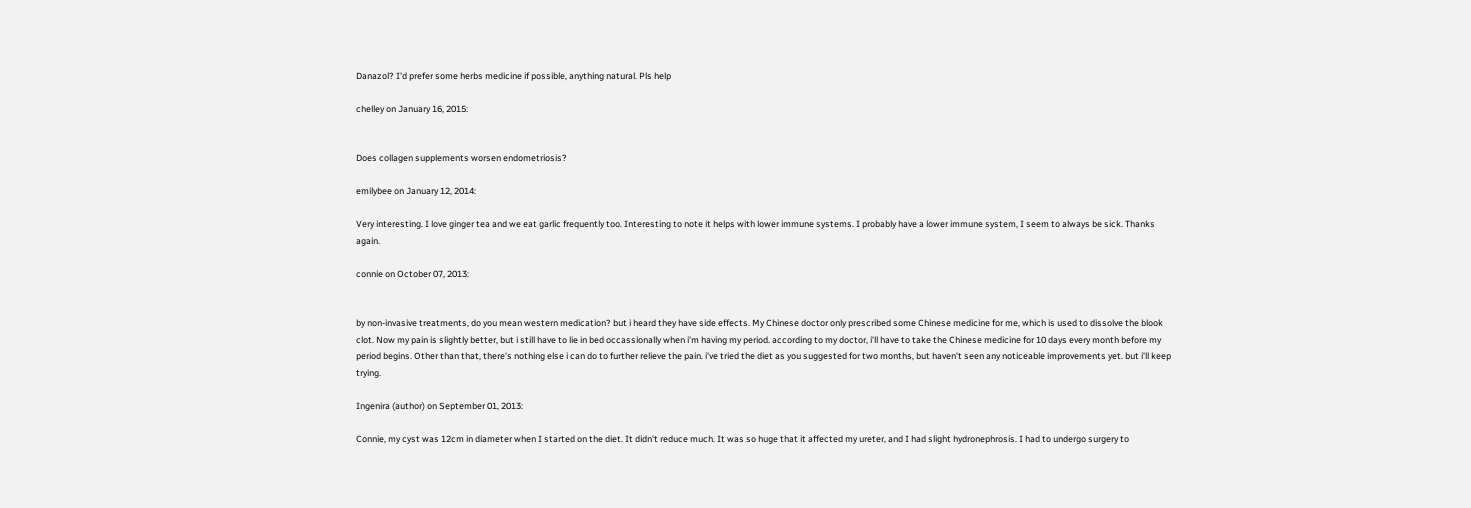Danazol? I'd prefer some herbs medicine if possible, anything natural. Pls help

chelley on January 16, 2015:


Does collagen supplements worsen endometriosis?

emilybee on January 12, 2014:

Very interesting. I love ginger tea and we eat garlic frequently too. Interesting to note it helps with lower immune systems. I probably have a lower immune system, I seem to always be sick. Thanks again.

connie on October 07, 2013:


by non-invasive treatments, do you mean western medication? but i heard they have side effects. My Chinese doctor only prescribed some Chinese medicine for me, which is used to dissolve the blook clot. Now my pain is slightly better, but i still have to lie in bed occassionally when i'm having my period. according to my doctor, i'll have to take the Chinese medicine for 10 days every month before my period begins. Other than that, there's nothing else i can do to further relieve the pain. i've tried the diet as you suggested for two months, but haven't seen any noticeable improvements yet. but i'll keep trying.

Ingenira (author) on September 01, 2013:

Connie, my cyst was 12cm in diameter when I started on the diet. It didn't reduce much. It was so huge that it affected my ureter, and I had slight hydronephrosis. I had to undergo surgery to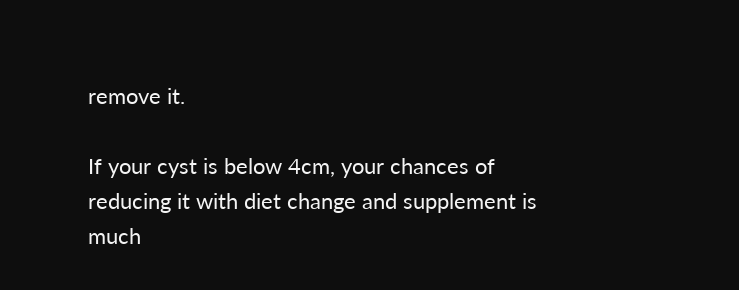remove it.

If your cyst is below 4cm, your chances of reducing it with diet change and supplement is much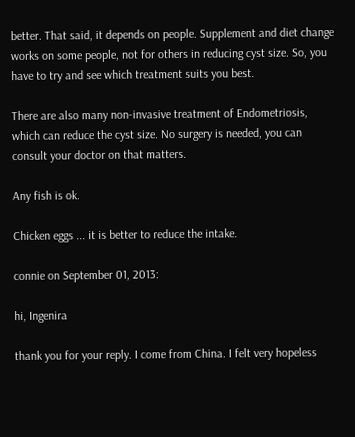better. That said, it depends on people. Supplement and diet change works on some people, not for others in reducing cyst size. So, you have to try and see which treatment suits you best.

There are also many non-invasive treatment of Endometriosis, which can reduce the cyst size. No surgery is needed, you can consult your doctor on that matters.

Any fish is ok.

Chicken eggs ... it is better to reduce the intake.

connie on September 01, 2013:

hi, Ingenira

thank you for your reply. I come from China. I felt very hopeless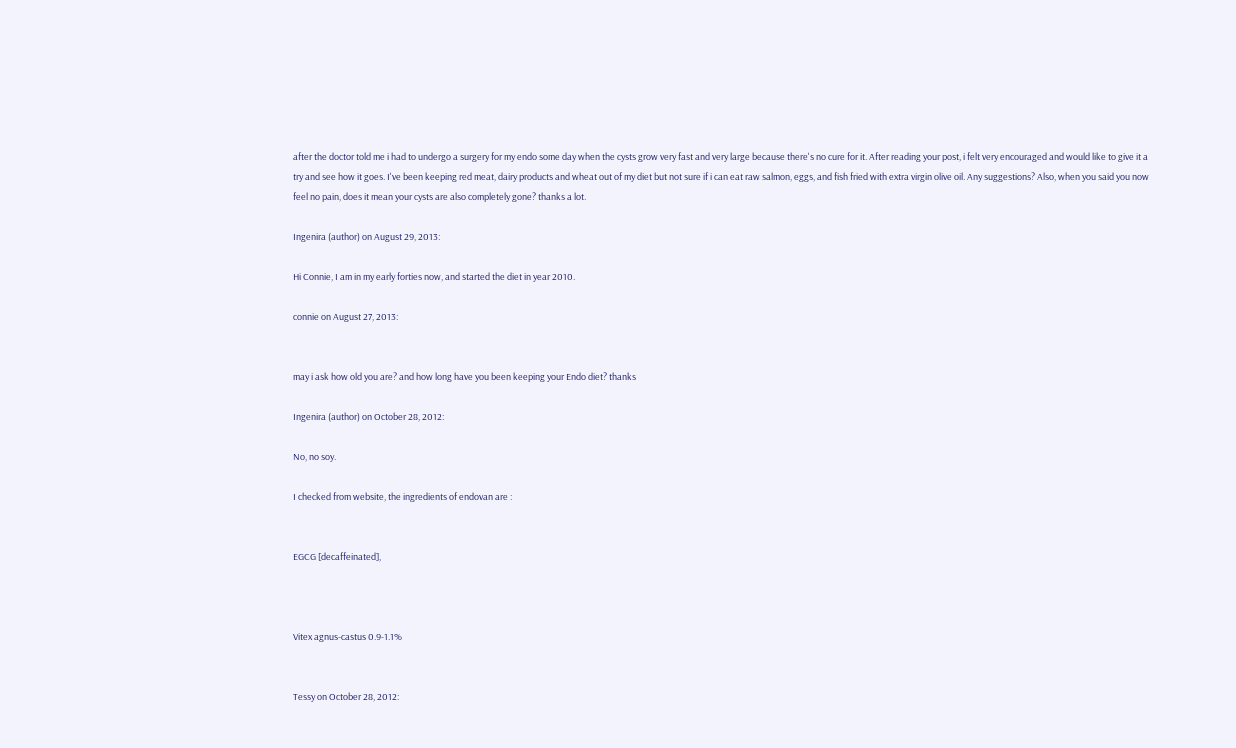after the doctor told me i had to undergo a surgery for my endo some day when the cysts grow very fast and very large because there's no cure for it. After reading your post, i felt very encouraged and would like to give it a try and see how it goes. I've been keeping red meat, dairy products and wheat out of my diet but not sure if i can eat raw salmon, eggs, and fish fried with extra virgin olive oil. Any suggestions? Also, when you said you now feel no pain, does it mean your cysts are also completely gone? thanks a lot.

Ingenira (author) on August 29, 2013:

Hi Connie, I am in my early forties now, and started the diet in year 2010.

connie on August 27, 2013:


may i ask how old you are? and how long have you been keeping your Endo diet? thanks

Ingenira (author) on October 28, 2012:

No, no soy.

I checked from website, the ingredients of endovan are :


EGCG [decaffeinated],



Vitex agnus-castus 0.9-1.1%


Tessy on October 28, 2012: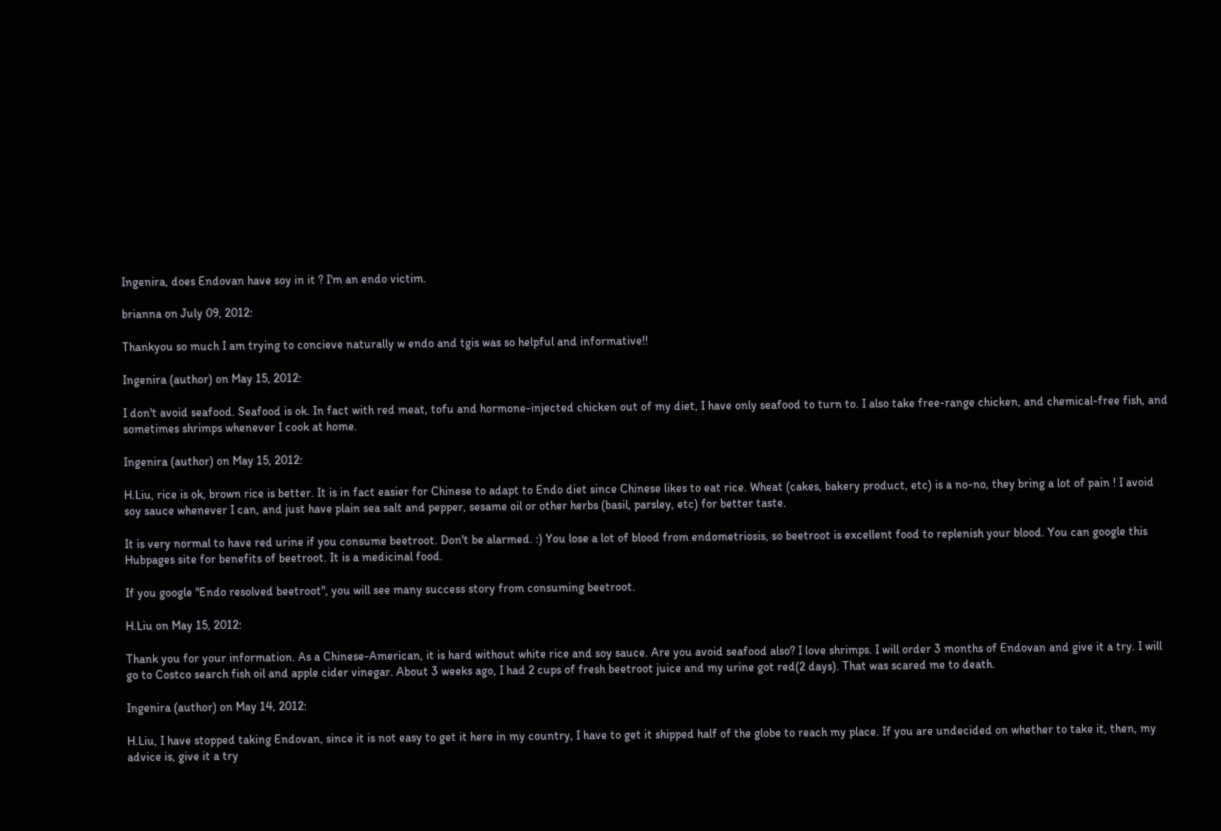Ingenira, does Endovan have soy in it ? I'm an endo victim.

brianna on July 09, 2012:

Thankyou so much I am trying to concieve naturally w endo and tgis was so helpful and informative!!

Ingenira (author) on May 15, 2012:

I don't avoid seafood. Seafood is ok. In fact with red meat, tofu and hormone-injected chicken out of my diet, I have only seafood to turn to. I also take free-range chicken, and chemical-free fish, and sometimes shrimps whenever I cook at home.

Ingenira (author) on May 15, 2012:

H.Liu, rice is ok, brown rice is better. It is in fact easier for Chinese to adapt to Endo diet since Chinese likes to eat rice. Wheat (cakes, bakery product, etc) is a no-no, they bring a lot of pain ! I avoid soy sauce whenever I can, and just have plain sea salt and pepper, sesame oil or other herbs (basil, parsley, etc) for better taste.

It is very normal to have red urine if you consume beetroot. Don't be alarmed. :) You lose a lot of blood from endometriosis, so beetroot is excellent food to replenish your blood. You can google this Hubpages site for benefits of beetroot. It is a medicinal food.

If you google "Endo resolved beetroot", you will see many success story from consuming beetroot.

H.Liu on May 15, 2012:

Thank you for your information. As a Chinese-American, it is hard without white rice and soy sauce. Are you avoid seafood also? I love shrimps. I will order 3 months of Endovan and give it a try. I will go to Costco search fish oil and apple cider vinegar. About 3 weeks ago, I had 2 cups of fresh beetroot juice and my urine got red(2 days). That was scared me to death.

Ingenira (author) on May 14, 2012:

H.Liu, I have stopped taking Endovan, since it is not easy to get it here in my country, I have to get it shipped half of the globe to reach my place. If you are undecided on whether to take it, then, my advice is, give it a try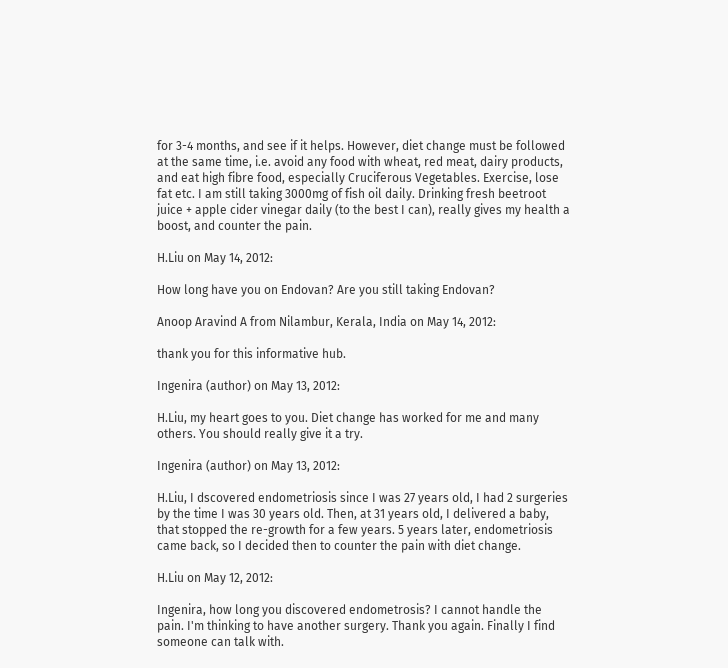for 3-4 months, and see if it helps. However, diet change must be followed at the same time, i.e. avoid any food with wheat, red meat, dairy products, and eat high fibre food, especially Cruciferous Vegetables. Exercise, lose fat etc. I am still taking 3000mg of fish oil daily. Drinking fresh beetroot juice + apple cider vinegar daily (to the best I can), really gives my health a boost, and counter the pain.

H.Liu on May 14, 2012:

How long have you on Endovan? Are you still taking Endovan?

Anoop Aravind A from Nilambur, Kerala, India on May 14, 2012:

thank you for this informative hub.

Ingenira (author) on May 13, 2012:

H.Liu, my heart goes to you. Diet change has worked for me and many others. You should really give it a try.

Ingenira (author) on May 13, 2012:

H.Liu, I dscovered endometriosis since I was 27 years old, I had 2 surgeries by the time I was 30 years old. Then, at 31 years old, I delivered a baby, that stopped the re-growth for a few years. 5 years later, endometriosis came back, so I decided then to counter the pain with diet change.

H.Liu on May 12, 2012:

Ingenira, how long you discovered endometrosis? I cannot handle the pain. I'm thinking to have another surgery. Thank you again. Finally I find someone can talk with.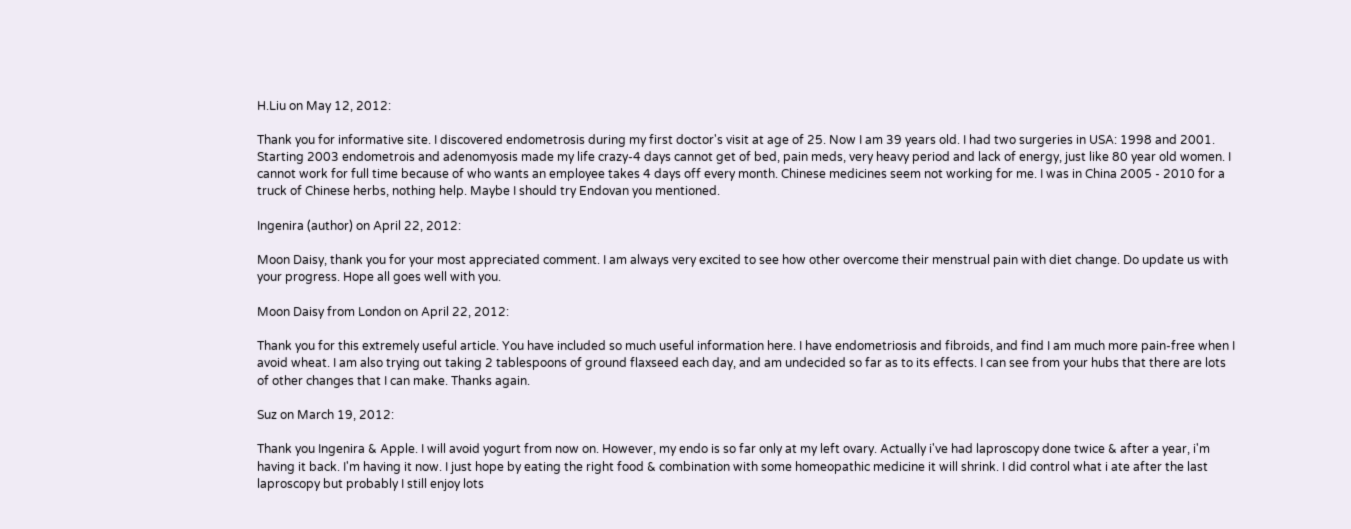H.Liu on May 12, 2012:

Thank you for informative site. I discovered endometrosis during my first doctor's visit at age of 25. Now I am 39 years old. I had two surgeries in USA: 1998 and 2001. Starting 2003 endometrois and adenomyosis made my life crazy-4 days cannot get of bed, pain meds, very heavy period and lack of energy, just like 80 year old women. I cannot work for full time because of who wants an employee takes 4 days off every month. Chinese medicines seem not working for me. I was in China 2005 - 2010 for a truck of Chinese herbs, nothing help. Maybe I should try Endovan you mentioned.

Ingenira (author) on April 22, 2012:

Moon Daisy, thank you for your most appreciated comment. I am always very excited to see how other overcome their menstrual pain with diet change. Do update us with your progress. Hope all goes well with you.

Moon Daisy from London on April 22, 2012:

Thank you for this extremely useful article. You have included so much useful information here. I have endometriosis and fibroids, and find I am much more pain-free when I avoid wheat. I am also trying out taking 2 tablespoons of ground flaxseed each day, and am undecided so far as to its effects. I can see from your hubs that there are lots of other changes that I can make. Thanks again.

Suz on March 19, 2012:

Thank you Ingenira & Apple. I will avoid yogurt from now on. However, my endo is so far only at my left ovary. Actually i've had laproscopy done twice & after a year, i'm having it back. I'm having it now. I just hope by eating the right food & combination with some homeopathic medicine it will shrink. I did control what i ate after the last laproscopy but probably I still enjoy lots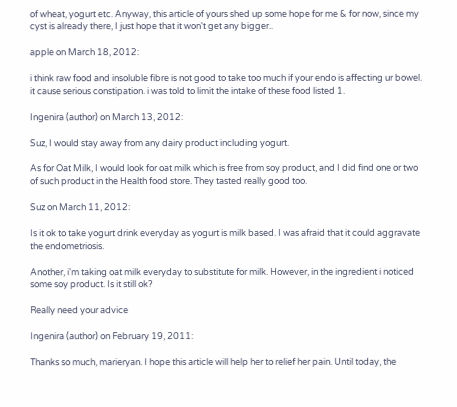of wheat, yogurt etc. Anyway, this article of yours shed up some hope for me & for now, since my cyst is already there, I just hope that it won't get any bigger..

apple on March 18, 2012:

i think raw food and insoluble fibre is not good to take too much if your endo is affecting ur bowel. it cause serious constipation. i was told to limit the intake of these food listed 1.

Ingenira (author) on March 13, 2012:

Suz, I would stay away from any dairy product including yogurt.

As for Oat Milk, I would look for oat milk which is free from soy product, and I did find one or two of such product in the Health food store. They tasted really good too.

Suz on March 11, 2012:

Is it ok to take yogurt drink everyday as yogurt is milk based. I was afraid that it could aggravate the endometriosis.

Another, i'm taking oat milk everyday to substitute for milk. However, in the ingredient i noticed some soy product. Is it still ok?

Really need your advice

Ingenira (author) on February 19, 2011:

Thanks so much, marieryan. I hope this article will help her to relief her pain. Until today, the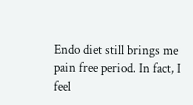Endo diet still brings me pain free period. In fact, I feel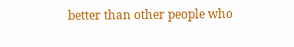better than other people who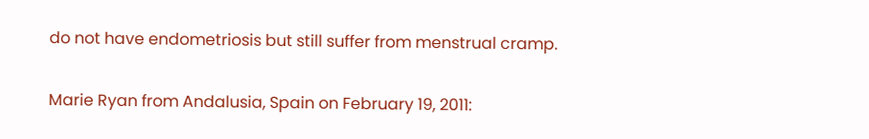do not have endometriosis but still suffer from menstrual cramp.

Marie Ryan from Andalusia, Spain on February 19, 2011: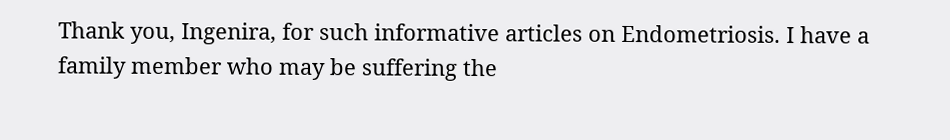Thank you, Ingenira, for such informative articles on Endometriosis. I have a family member who may be suffering the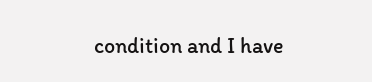condition and I have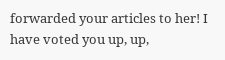forwarded your articles to her! I have voted you up, up,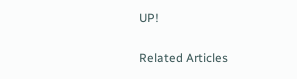UP!

Related Articles